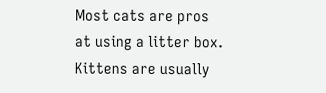Most cats are pros at using a litter box. Kittens are usually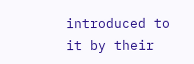introduced to it by their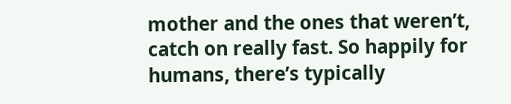mother and the ones that weren’t, catch on really fast. So happily for humans, there’s typically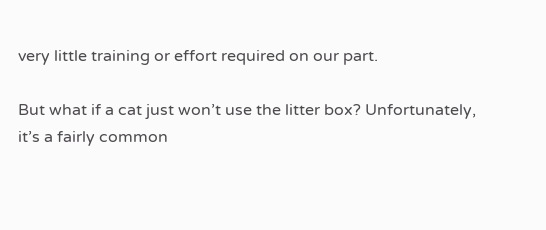very little training or effort required on our part.

But what if a cat just won’t use the litter box? Unfortunately, it’s a fairly common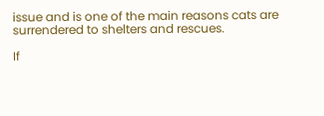issue and is one of the main reasons cats are surrendered to shelters and rescues.

If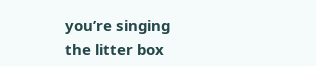you’re singing the litter box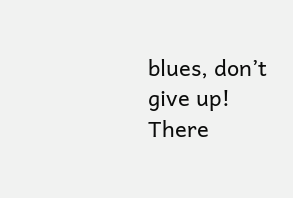blues, don’t give up! There